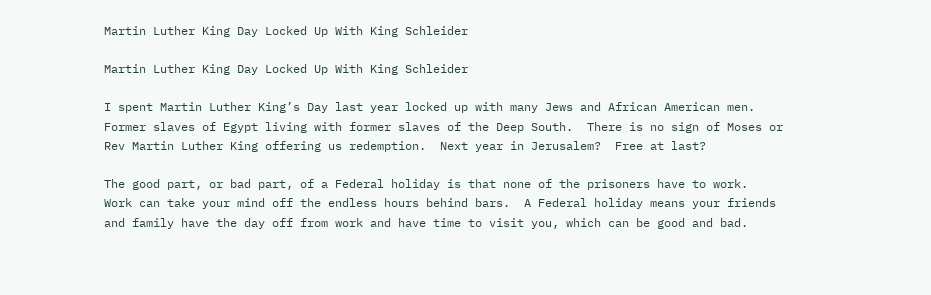Martin Luther King Day Locked Up With King Schleider

Martin Luther King Day Locked Up With King Schleider

I spent Martin Luther King’s Day last year locked up with many Jews and African American men.  Former slaves of Egypt living with former slaves of the Deep South.  There is no sign of Moses or Rev Martin Luther King offering us redemption.  Next year in Jerusalem?  Free at last?

The good part, or bad part, of a Federal holiday is that none of the prisoners have to work.  Work can take your mind off the endless hours behind bars.  A Federal holiday means your friends and family have the day off from work and have time to visit you, which can be good and bad.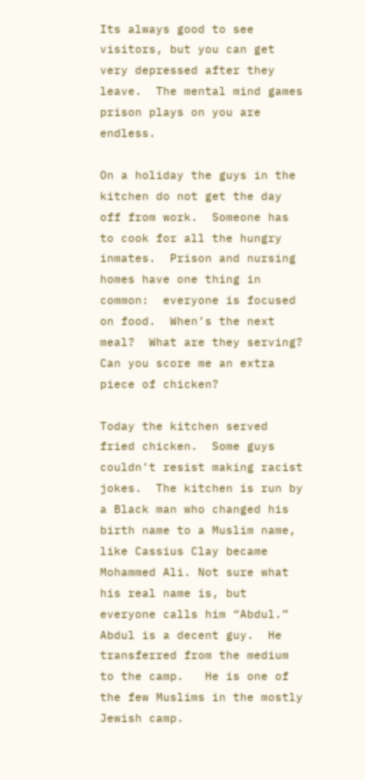Its always good to see visitors, but you can get very depressed after they leave.  The mental mind games prison plays on you are endless.

On a holiday the guys in the kitchen do not get the day off from work.  Someone has to cook for all the hungry inmates.  Prison and nursing homes have one thing in common:  everyone is focused on food.  When’s the next meal?  What are they serving?  Can you score me an extra piece of chicken?

Today the kitchen served fried chicken.  Some guys couldn’t resist making racist jokes.  The kitchen is run by a Black man who changed his birth name to a Muslim name, like Cassius Clay became Mohammed Ali. Not sure what his real name is, but everyone calls him “Abdul.”  Abdul is a decent guy.  He transferred from the medium to the camp.   He is one of the few Muslims in the mostly Jewish camp.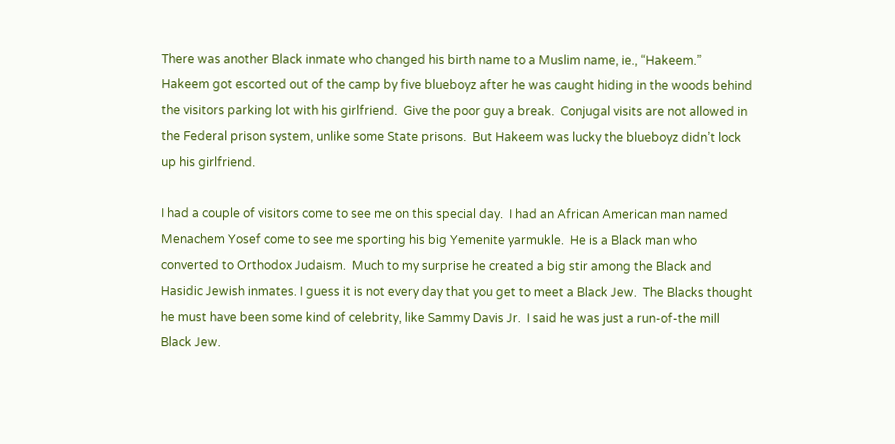There was another Black inmate who changed his birth name to a Muslim name, ie., “Hakeem.”  Hakeem got escorted out of the camp by five blueboyz after he was caught hiding in the woods behind the visitors parking lot with his girlfriend.  Give the poor guy a break.  Conjugal visits are not allowed in the Federal prison system, unlike some State prisons.  But Hakeem was lucky the blueboyz didn’t lock up his girlfriend.

I had a couple of visitors come to see me on this special day.  I had an African American man named Menachem Yosef come to see me sporting his big Yemenite yarmukle.  He is a Black man who converted to Orthodox Judaism.  Much to my surprise he created a big stir among the Black and Hasidic Jewish inmates. I guess it is not every day that you get to meet a Black Jew.  The Blacks thought he must have been some kind of celebrity, like Sammy Davis Jr.  I said he was just a run-of-the mill Black Jew.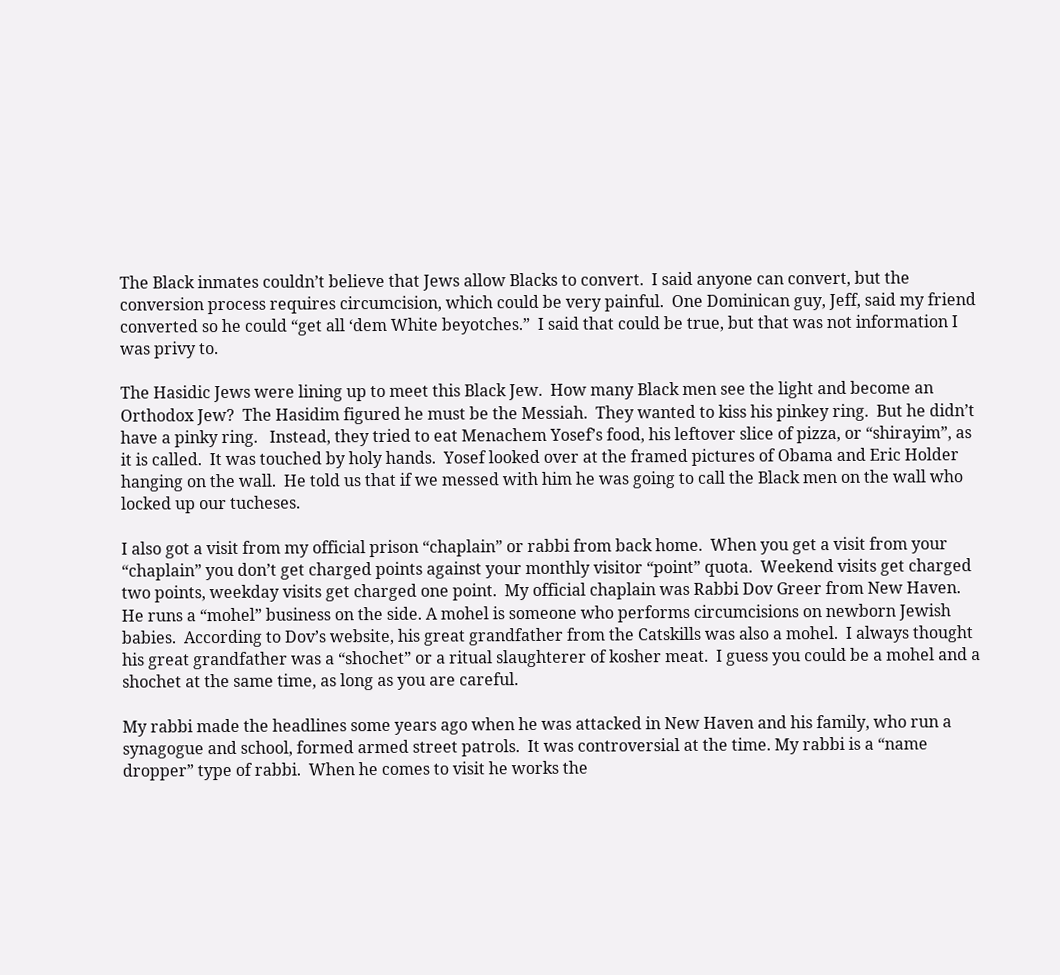The Black inmates couldn’t believe that Jews allow Blacks to convert.  I said anyone can convert, but the conversion process requires circumcision, which could be very painful.  One Dominican guy, Jeff, said my friend converted so he could “get all ‘dem White beyotches.”  I said that could be true, but that was not information I was privy to.

The Hasidic Jews were lining up to meet this Black Jew.  How many Black men see the light and become an Orthodox Jew?  The Hasidim figured he must be the Messiah.  They wanted to kiss his pinkey ring.  But he didn’t have a pinky ring.   Instead, they tried to eat Menachem Yosef’s food, his leftover slice of pizza, or “shirayim”, as it is called.  It was touched by holy hands.  Yosef looked over at the framed pictures of Obama and Eric Holder hanging on the wall.  He told us that if we messed with him he was going to call the Black men on the wall who locked up our tucheses.

I also got a visit from my official prison “chaplain” or rabbi from back home.  When you get a visit from your “chaplain” you don’t get charged points against your monthly visitor “point” quota.  Weekend visits get charged two points, weekday visits get charged one point.  My official chaplain was Rabbi Dov Greer from New Haven.  He runs a “mohel” business on the side. A mohel is someone who performs circumcisions on newborn Jewish babies.  According to Dov’s website, his great grandfather from the Catskills was also a mohel.  I always thought his great grandfather was a “shochet” or a ritual slaughterer of kosher meat.  I guess you could be a mohel and a shochet at the same time, as long as you are careful.

My rabbi made the headlines some years ago when he was attacked in New Haven and his family, who run a synagogue and school, formed armed street patrols.  It was controversial at the time. My rabbi is a “name dropper” type of rabbi.  When he comes to visit he works the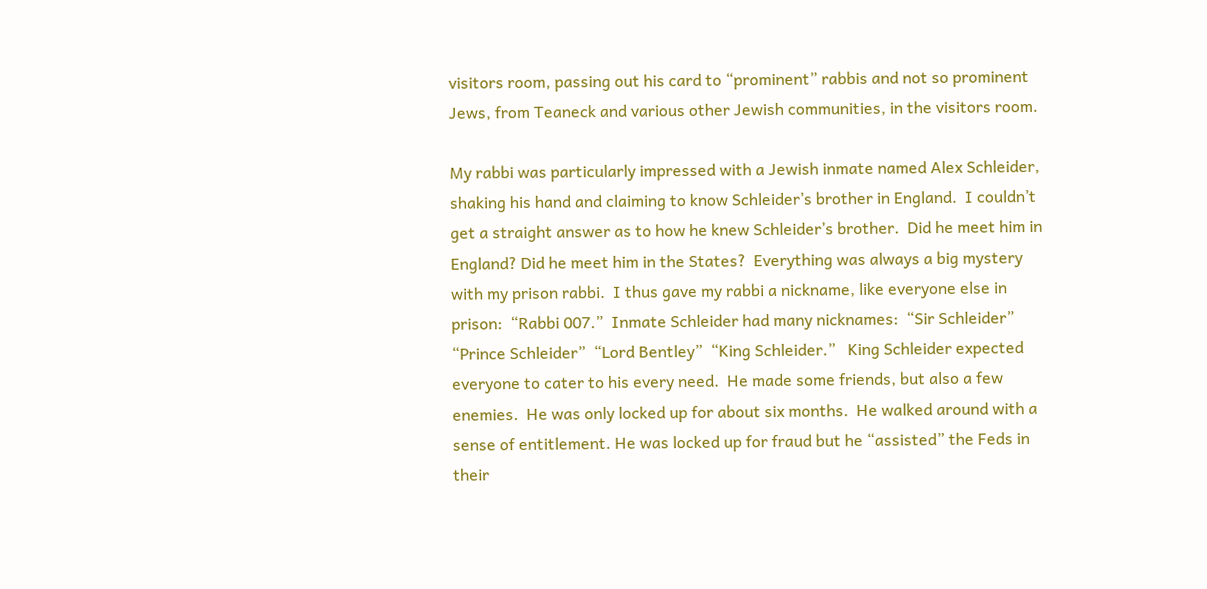visitors room, passing out his card to “prominent” rabbis and not so prominent Jews, from Teaneck and various other Jewish communities, in the visitors room.

My rabbi was particularly impressed with a Jewish inmate named Alex Schleider, shaking his hand and claiming to know Schleider’s brother in England.  I couldn’t get a straight answer as to how he knew Schleider’s brother.  Did he meet him in England? Did he meet him in the States?  Everything was always a big mystery with my prison rabbi.  I thus gave my rabbi a nickname, like everyone else in prison:  “Rabbi 007.”  Inmate Schleider had many nicknames:  “Sir Schleider”  “Prince Schleider”  “Lord Bentley”  “King Schleider.”   King Schleider expected everyone to cater to his every need.  He made some friends, but also a few enemies.  He was only locked up for about six months.  He walked around with a sense of entitlement. He was locked up for fraud but he “assisted” the Feds in their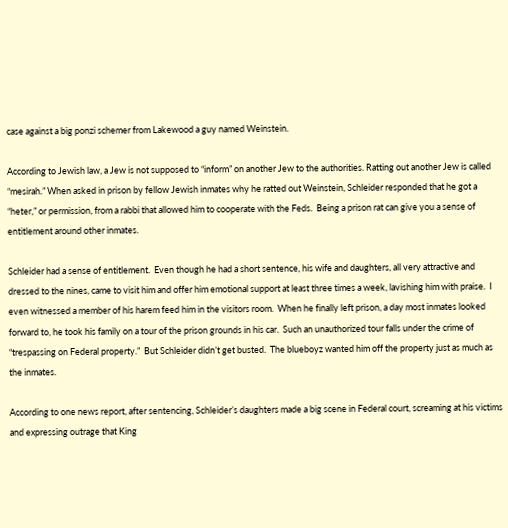case against a big ponzi schemer from Lakewood a guy named Weinstein.

According to Jewish law, a Jew is not supposed to “inform” on another Jew to the authorities. Ratting out another Jew is called “mesirah.” When asked in prison by fellow Jewish inmates why he ratted out Weinstein, Schleider responded that he got a “heter,” or permission, from a rabbi that allowed him to cooperate with the Feds.  Being a prison rat can give you a sense of entitlement around other inmates.

Schleider had a sense of entitlement.  Even though he had a short sentence, his wife and daughters, all very attractive and dressed to the nines, came to visit him and offer him emotional support at least three times a week, lavishing him with praise.  I even witnessed a member of his harem feed him in the visitors room.  When he finally left prison, a day most inmates looked forward to, he took his family on a tour of the prison grounds in his car.  Such an unauthorized tour falls under the crime of “trespassing on Federal property.”  But Schleider didn’t get busted.  The blueboyz wanted him off the property just as much as the inmates.

According to one news report, after sentencing, Schleider’s daughters made a big scene in Federal court, screaming at his victims and expressing outrage that King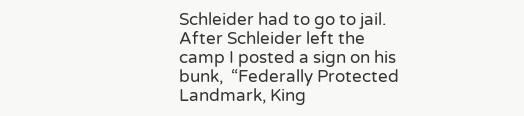Schleider had to go to jail.  After Schleider left the camp I posted a sign on his bunk,  “Federally Protected Landmark, King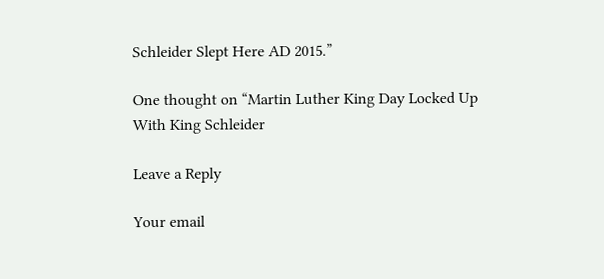Schleider Slept Here AD 2015.”

One thought on “Martin Luther King Day Locked Up With King Schleider

Leave a Reply

Your email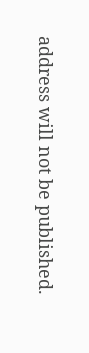address will not be published.